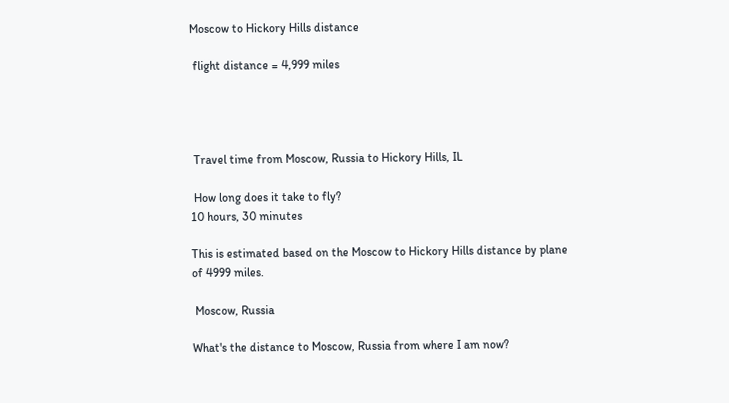Moscow to Hickory Hills distance

 flight distance = 4,999 miles




 Travel time from Moscow, Russia to Hickory Hills, IL

 How long does it take to fly?
10 hours, 30 minutes

This is estimated based on the Moscow to Hickory Hills distance by plane of 4999 miles.

 Moscow, Russia

What's the distance to Moscow, Russia from where I am now?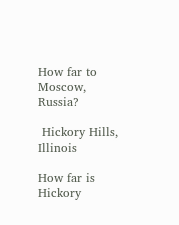How far to Moscow, Russia?

 Hickory Hills, Illinois

How far is Hickory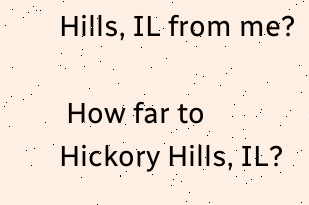Hills, IL from me?

 How far to Hickory Hills, IL?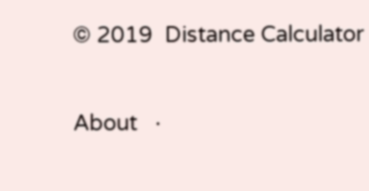© 2019  Distance Calculator

About   ·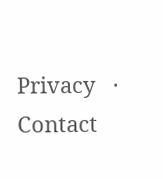Privacy   ·   Contact